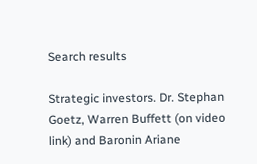Search results

Strategic investors. Dr. Stephan Goetz, Warren Buffett (on video link) and Baronin Ariane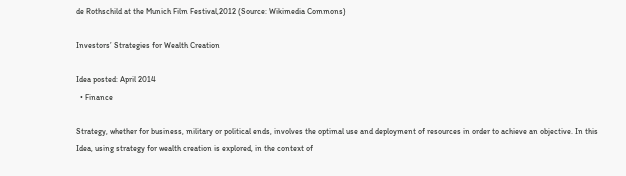de Rothschild at the Munich Film Festival,2012 (Source: Wikimedia Commons)

Investors’ Strategies for Wealth Creation

Idea posted: April 2014
  • Finance

Strategy, whether for business, military or political ends, involves the optimal use and deployment of resources in order to achieve an objective. In this Idea, using strategy for wealth creation is explored, in the context of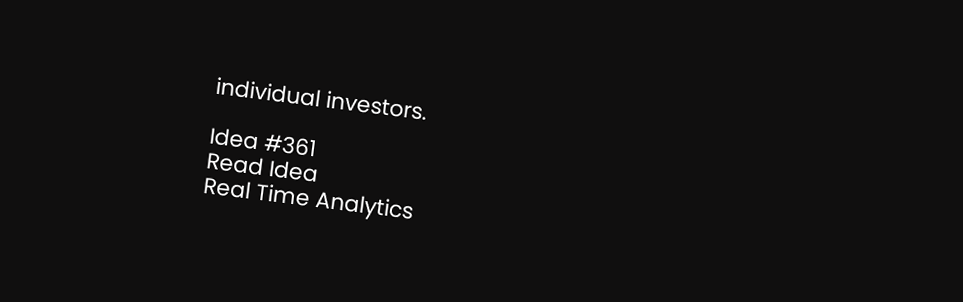individual investors.

Idea #361
Read Idea
Real Time Analytics